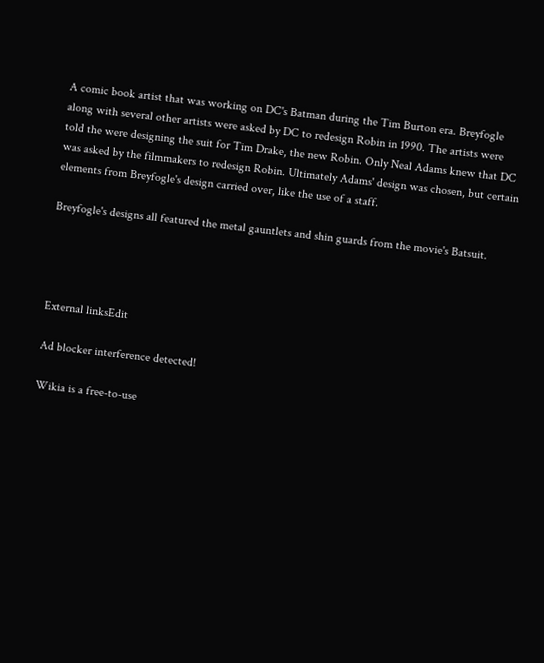A comic book artist that was working on DC's Batman during the Tim Burton era. Breyfogle along with several other artists were asked by DC to redesign Robin in 1990. The artists were told the were designing the suit for Tim Drake, the new Robin. Only Neal Adams knew that DC was asked by the filmmakers to redesign Robin. Ultimately Adams' design was chosen, but certain elements from Breyfogle's design carried over, like the use of a staff.

Breyfogle's designs all featured the metal gauntlets and shin guards from the movie's Batsuit.




External linksEdit

Ad blocker interference detected!

Wikia is a free-to-use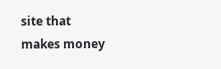site that makes money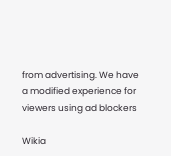from advertising. We have a modified experience for viewers using ad blockers

Wikia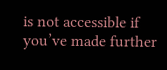is not accessible if you’ve made further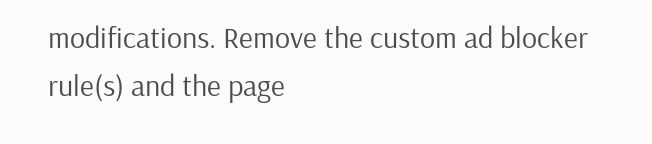modifications. Remove the custom ad blocker rule(s) and the page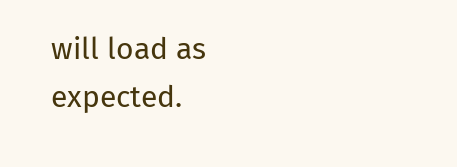will load as expected.